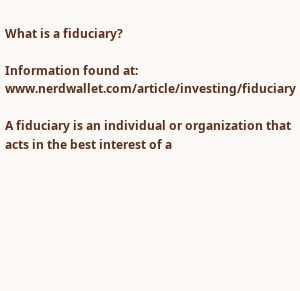What is a fiduciary?

Information found at:     www.nerdwallet.com/article/investing/fiduciary

A fiduciary is an individual or organization that acts in the best interest of a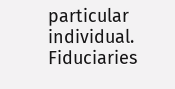particular individual. Fiduciaries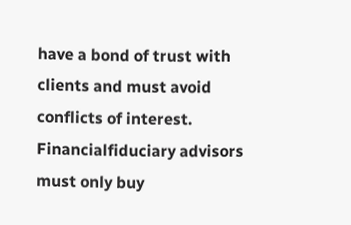have a bond of trust with clients and must avoid conflicts of interest. Financialfiduciary advisors must only buy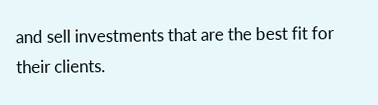and sell investments that are the best fit for their clients.